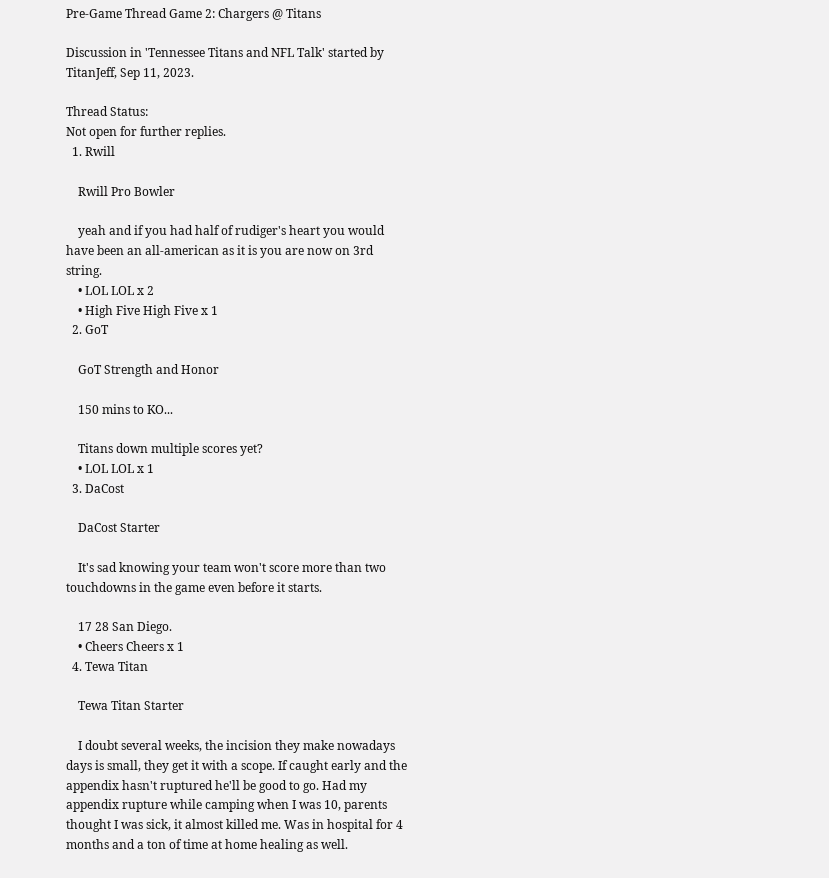Pre-Game Thread Game 2: Chargers @ Titans

Discussion in 'Tennessee Titans and NFL Talk' started by TitanJeff, Sep 11, 2023.

Thread Status:
Not open for further replies.
  1. Rwill

    Rwill Pro Bowler

    yeah and if you had half of rudiger's heart you would have been an all-american as it is you are now on 3rd string.
    • LOL LOL x 2
    • High Five High Five x 1
  2. GoT

    GoT Strength and Honor

    150 mins to KO...

    Titans down multiple scores yet?
    • LOL LOL x 1
  3. DaCost

    DaCost Starter

    It's sad knowing your team won't score more than two touchdowns in the game even before it starts.

    17 28 San Diego.
    • Cheers Cheers x 1
  4. Tewa Titan

    Tewa Titan Starter

    I doubt several weeks, the incision they make nowadays days is small, they get it with a scope. If caught early and the appendix hasn't ruptured he'll be good to go. Had my appendix rupture while camping when I was 10, parents thought I was sick, it almost killed me. Was in hospital for 4 months and a ton of time at home healing as well.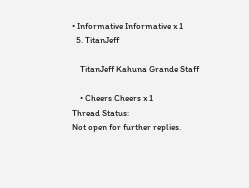• Informative Informative x 1
  5. TitanJeff

    TitanJeff Kahuna Grande Staff

    • Cheers Cheers x 1
Thread Status:
Not open for further replies.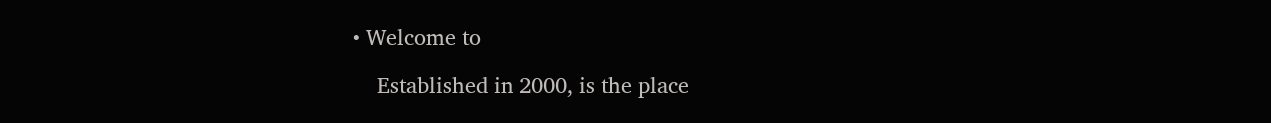• Welcome to

    Established in 2000, is the place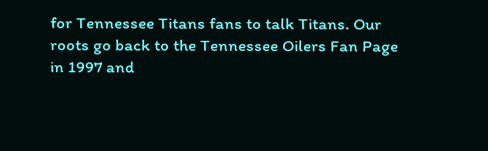for Tennessee Titans fans to talk Titans. Our roots go back to the Tennessee Oilers Fan Page in 1997 and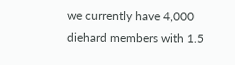we currently have 4,000 diehard members with 1.5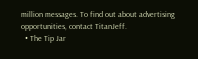million messages. To find out about advertising opportunities, contact TitanJeff.
  • The Tip Jar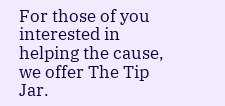For those of you interested in helping the cause, we offer The Tip Jar.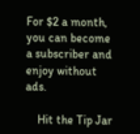For $2 a month, you can become a subscriber and enjoy without ads.

    Hit the Tip Jar